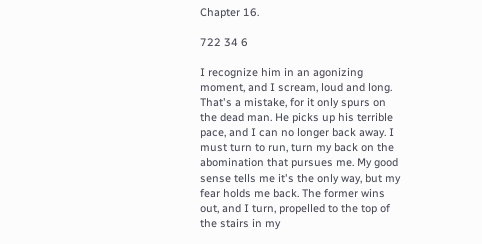Chapter 16.

722 34 6

I recognize him in an agonizing moment, and I scream, loud and long. That's a mistake, for it only spurs on the dead man. He picks up his terrible pace, and I can no longer back away. I must turn to run, turn my back on the abomination that pursues me. My good sense tells me it's the only way, but my fear holds me back. The former wins out, and I turn, propelled to the top of the stairs in my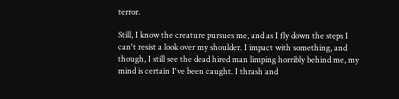terror.

Still, I know the creature pursues me, and as I fly down the steps I can't resist a look over my shoulder. I impact with something, and though, I still see the dead hired man limping horribly behind me, my mind is certain I've been caught. I thrash and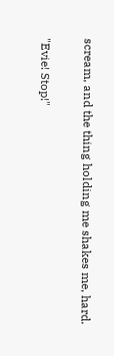scream, and the thing holding me shakes me, hard.

"Evie! Stop!"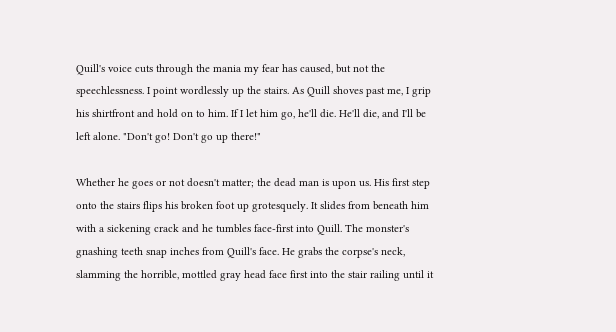Quill's voice cuts through the mania my fear has caused, but not the speechlessness. I point wordlessly up the stairs. As Quill shoves past me, I grip his shirtfront and hold on to him. If I let him go, he'll die. He'll die, and I'll be left alone. "Don't go! Don't go up there!"

Whether he goes or not doesn't matter; the dead man is upon us. His first step onto the stairs flips his broken foot up grotesquely. It slides from beneath him with a sickening crack and he tumbles face-first into Quill. The monster's gnashing teeth snap inches from Quill's face. He grabs the corpse's neck, slamming the horrible, mottled gray head face first into the stair railing until it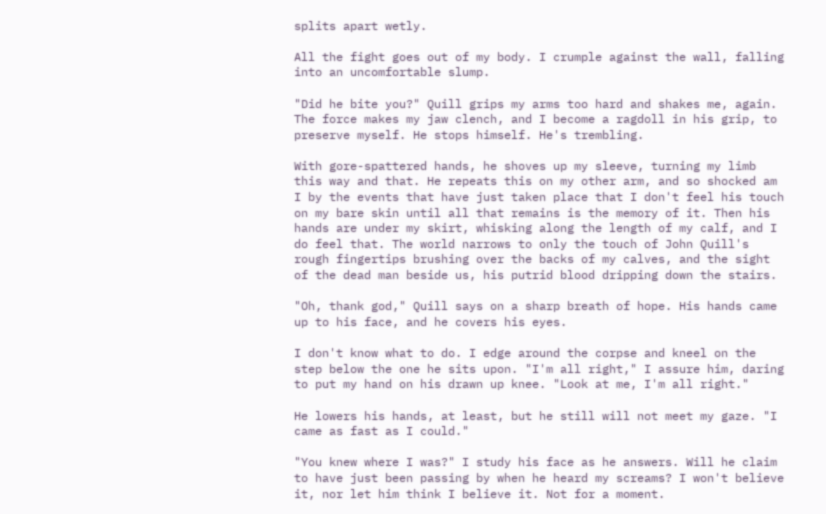splits apart wetly.

All the fight goes out of my body. I crumple against the wall, falling into an uncomfortable slump.

"Did he bite you?" Quill grips my arms too hard and shakes me, again. The force makes my jaw clench, and I become a ragdoll in his grip, to preserve myself. He stops himself. He's trembling.

With gore-spattered hands, he shoves up my sleeve, turning my limb this way and that. He repeats this on my other arm, and so shocked am I by the events that have just taken place that I don't feel his touch on my bare skin until all that remains is the memory of it. Then his hands are under my skirt, whisking along the length of my calf, and I do feel that. The world narrows to only the touch of John Quill's rough fingertips brushing over the backs of my calves, and the sight of the dead man beside us, his putrid blood dripping down the stairs.

"Oh, thank god," Quill says on a sharp breath of hope. His hands came up to his face, and he covers his eyes.

I don't know what to do. I edge around the corpse and kneel on the step below the one he sits upon. "I'm all right," I assure him, daring to put my hand on his drawn up knee. "Look at me, I'm all right."

He lowers his hands, at least, but he still will not meet my gaze. "I came as fast as I could."

"You knew where I was?" I study his face as he answers. Will he claim to have just been passing by when he heard my screams? I won't believe it, nor let him think I believe it. Not for a moment.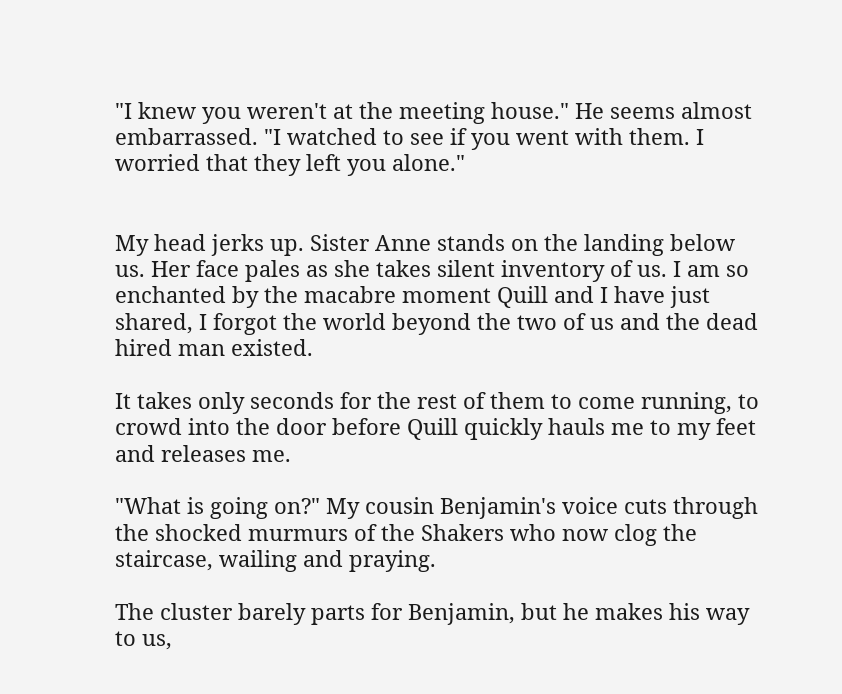"I knew you weren't at the meeting house." He seems almost embarrassed. "I watched to see if you went with them. I worried that they left you alone."


My head jerks up. Sister Anne stands on the landing below us. Her face pales as she takes silent inventory of us. I am so enchanted by the macabre moment Quill and I have just shared, I forgot the world beyond the two of us and the dead hired man existed.

It takes only seconds for the rest of them to come running, to crowd into the door before Quill quickly hauls me to my feet and releases me.

"What is going on?" My cousin Benjamin's voice cuts through the shocked murmurs of the Shakers who now clog the staircase, wailing and praying.

The cluster barely parts for Benjamin, but he makes his way to us,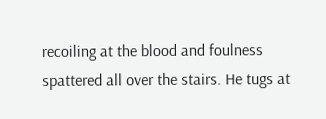recoiling at the blood and foulness spattered all over the stairs. He tugs at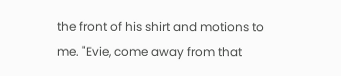the front of his shirt and motions to me. "Evie, come away from that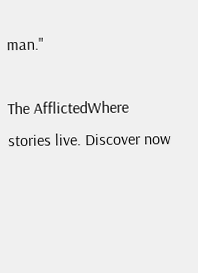man."

The AfflictedWhere stories live. Discover now